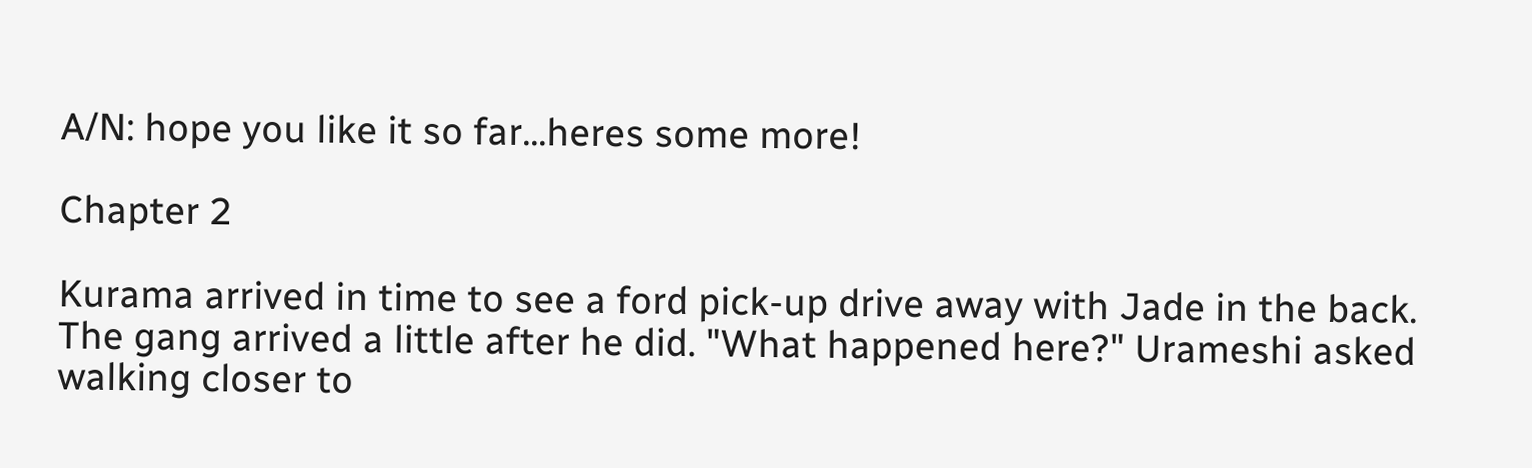A/N: hope you like it so far...heres some more!

Chapter 2

Kurama arrived in time to see a ford pick-up drive away with Jade in the back. The gang arrived a little after he did. "What happened here?" Urameshi asked walking closer to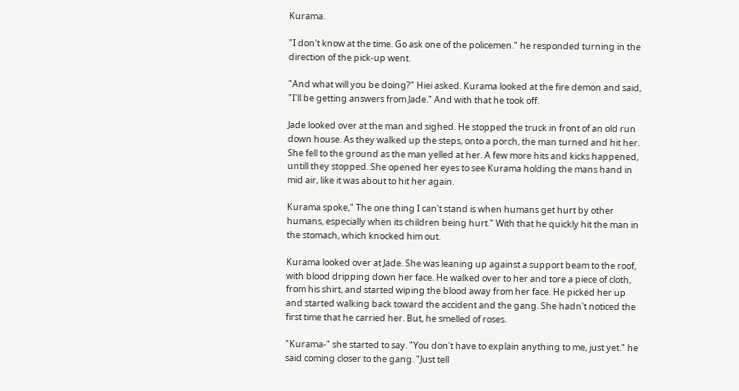Kurama.

"I don't know at the time. Go ask one of the policemen." he responded turning in the direction of the pick-up went.

"And what will you be doing?" Hiei asked. Kurama looked at the fire demon and said, "I'll be getting answers from Jade." And with that he took off.

Jade looked over at the man and sighed. He stopped the truck in front of an old run down house. As they walked up the steps, onto a porch, the man turned and hit her. She fell to the ground as the man yelled at her. A few more hits and kicks happened, untill they stopped. She opened her eyes to see Kurama holding the mans hand in mid air, like it was about to hit her again.

Kurama spoke," The one thing I can't stand is when humans get hurt by other humans, especially when its children being hurt." With that he quickly hit the man in the stomach, which knocked him out.

Kurama looked over at Jade. She was leaning up against a support beam to the roof, with blood dripping down her face. He walked over to her and tore a piece of cloth, from his shirt, and started wiping the blood away from her face. He picked her up and started walking back toward the accident and the gang. She hadn't noticed the first time that he carried her. But, he smelled of roses.

"Kurama-" she started to say. "You don't have to explain anything to me, just yet." he said coming closer to the gang. "Just tell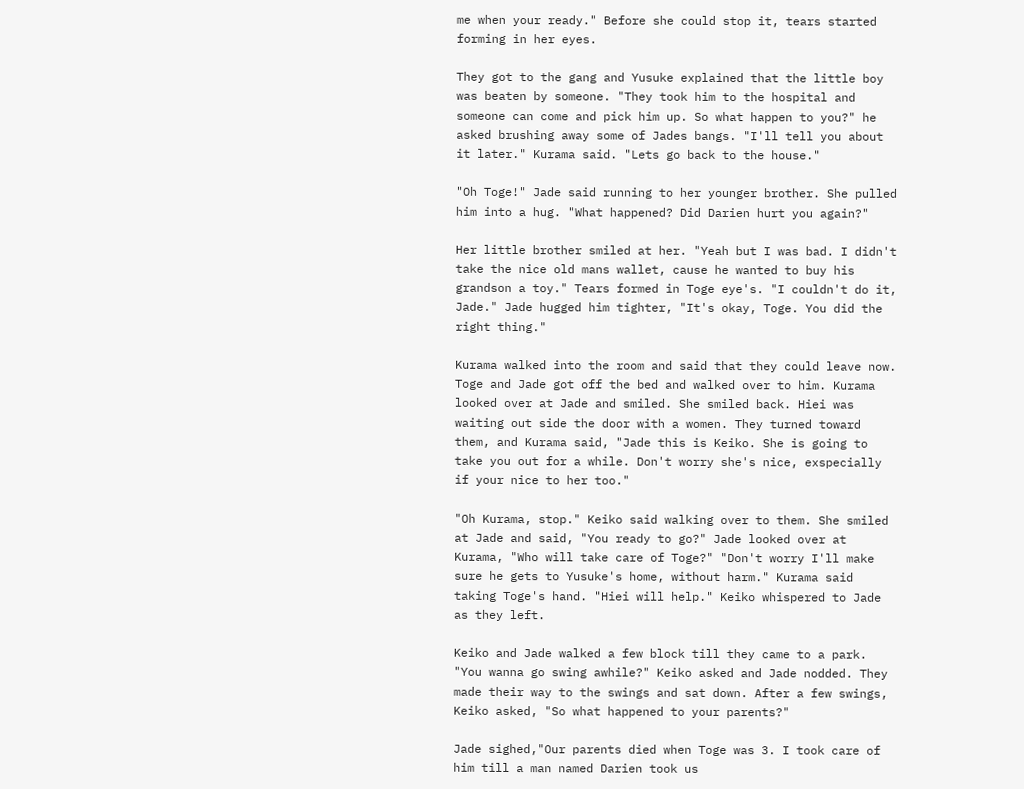me when your ready." Before she could stop it, tears started forming in her eyes.

They got to the gang and Yusuke explained that the little boy was beaten by someone. "They took him to the hospital and someone can come and pick him up. So what happen to you?" he asked brushing away some of Jades bangs. "I'll tell you about it later." Kurama said. "Lets go back to the house."

"Oh Toge!" Jade said running to her younger brother. She pulled him into a hug. "What happened? Did Darien hurt you again?"

Her little brother smiled at her. "Yeah but I was bad. I didn't take the nice old mans wallet, cause he wanted to buy his grandson a toy." Tears formed in Toge eye's. "I couldn't do it, Jade." Jade hugged him tighter, "It's okay, Toge. You did the right thing."

Kurama walked into the room and said that they could leave now. Toge and Jade got off the bed and walked over to him. Kurama looked over at Jade and smiled. She smiled back. Hiei was waiting out side the door with a women. They turned toward them, and Kurama said, "Jade this is Keiko. She is going to take you out for a while. Don't worry she's nice, exspecially if your nice to her too."

"Oh Kurama, stop." Keiko said walking over to them. She smiled at Jade and said, "You ready to go?" Jade looked over at Kurama, "Who will take care of Toge?" "Don't worry I'll make sure he gets to Yusuke's home, without harm." Kurama said taking Toge's hand. "Hiei will help." Keiko whispered to Jade as they left.

Keiko and Jade walked a few block till they came to a park. "You wanna go swing awhile?" Keiko asked and Jade nodded. They made their way to the swings and sat down. After a few swings, Keiko asked, "So what happened to your parents?"

Jade sighed,"Our parents died when Toge was 3. I took care of him till a man named Darien took us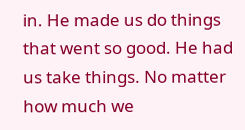in. He made us do things that went so good. He had us take things. No matter how much we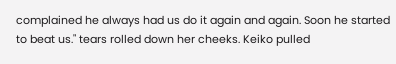complained he always had us do it again and again. Soon he started to beat us." tears rolled down her cheeks. Keiko pulled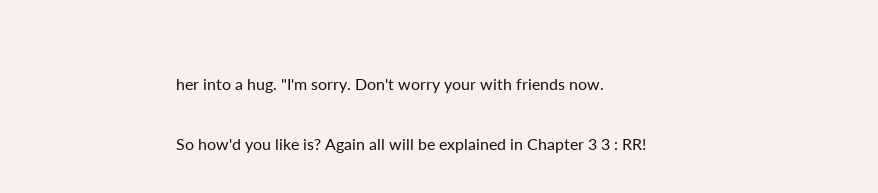her into a hug. "I'm sorry. Don't worry your with friends now.

So how'd you like is? Again all will be explained in Chapter 3 3 : RR!